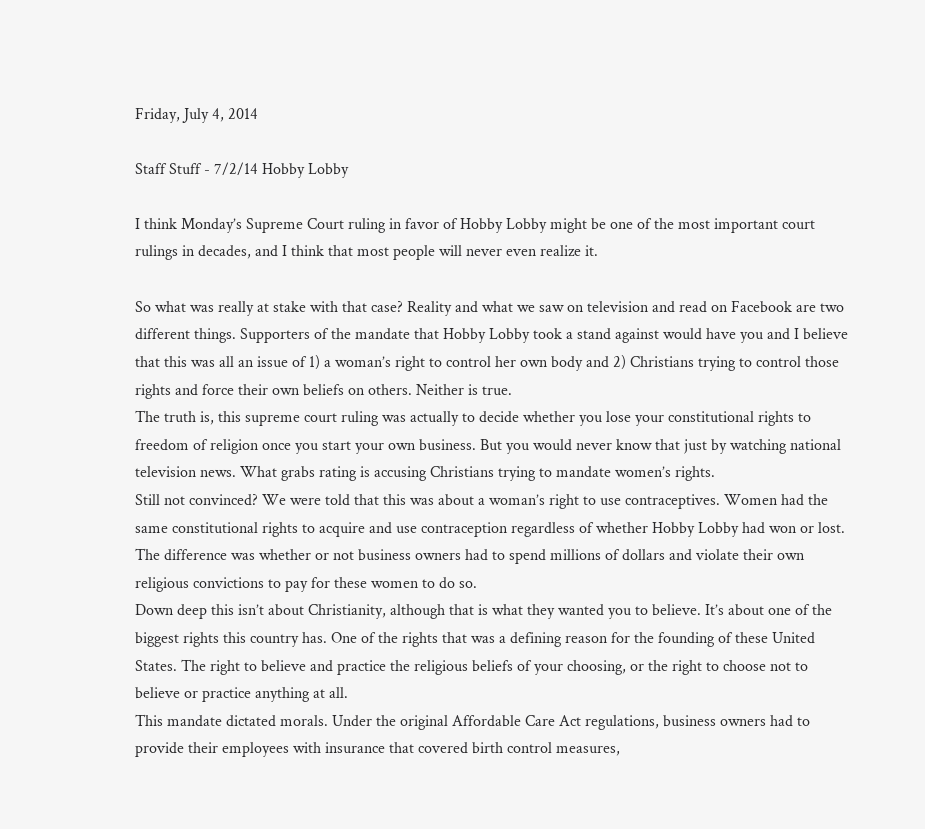Friday, July 4, 2014

Staff Stuff - 7/2/14 Hobby Lobby

I think Monday’s Supreme Court ruling in favor of Hobby Lobby might be one of the most important court rulings in decades, and I think that most people will never even realize it.

So what was really at stake with that case? Reality and what we saw on television and read on Facebook are two different things. Supporters of the mandate that Hobby Lobby took a stand against would have you and I believe that this was all an issue of 1) a woman’s right to control her own body and 2) Christians trying to control those rights and force their own beliefs on others. Neither is true.
The truth is, this supreme court ruling was actually to decide whether you lose your constitutional rights to freedom of religion once you start your own business. But you would never know that just by watching national television news. What grabs rating is accusing Christians trying to mandate women’s rights.
Still not convinced? We were told that this was about a woman’s right to use contraceptives. Women had the same constitutional rights to acquire and use contraception regardless of whether Hobby Lobby had won or lost. The difference was whether or not business owners had to spend millions of dollars and violate their own religious convictions to pay for these women to do so.
Down deep this isn’t about Christianity, although that is what they wanted you to believe. It’s about one of the biggest rights this country has. One of the rights that was a defining reason for the founding of these United States. The right to believe and practice the religious beliefs of your choosing, or the right to choose not to believe or practice anything at all.
This mandate dictated morals. Under the original Affordable Care Act regulations, business owners had to provide their employees with insurance that covered birth control measures,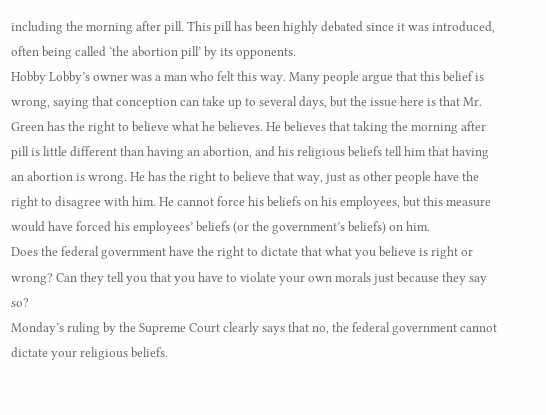including the morning after pill. This pill has been highly debated since it was introduced, often being called ‘the abortion pill’ by its opponents.
Hobby Lobby’s owner was a man who felt this way. Many people argue that this belief is wrong, saying that conception can take up to several days, but the issue here is that Mr. Green has the right to believe what he believes. He believes that taking the morning after pill is little different than having an abortion, and his religious beliefs tell him that having an abortion is wrong. He has the right to believe that way, just as other people have the right to disagree with him. He cannot force his beliefs on his employees, but this measure would have forced his employees’ beliefs (or the government’s beliefs) on him.
Does the federal government have the right to dictate that what you believe is right or wrong? Can they tell you that you have to violate your own morals just because they say so?
Monday’s ruling by the Supreme Court clearly says that no, the federal government cannot dictate your religious beliefs.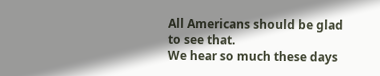All Americans should be glad to see that.
We hear so much these days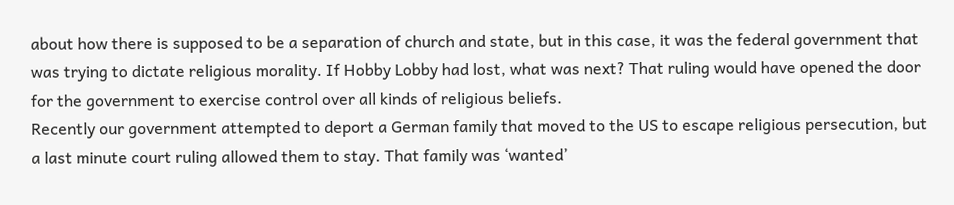about how there is supposed to be a separation of church and state, but in this case, it was the federal government that was trying to dictate religious morality. If Hobby Lobby had lost, what was next? That ruling would have opened the door for the government to exercise control over all kinds of religious beliefs.
Recently our government attempted to deport a German family that moved to the US to escape religious persecution, but a last minute court ruling allowed them to stay. That family was ‘wanted’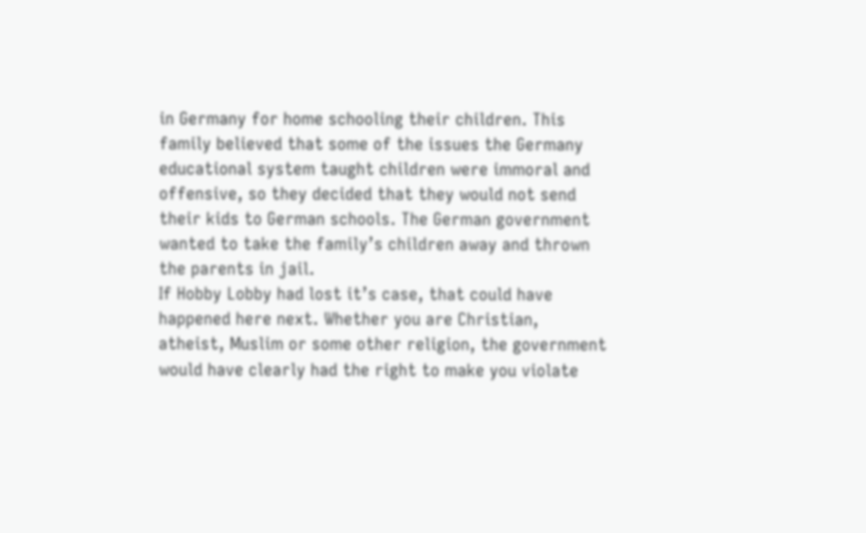in Germany for home schooling their children. This family believed that some of the issues the Germany educational system taught children were immoral and offensive, so they decided that they would not send their kids to German schools. The German government wanted to take the family’s children away and thrown the parents in jail.
If Hobby Lobby had lost it’s case, that could have happened here next. Whether you are Christian, atheist, Muslim or some other religion, the government would have clearly had the right to make you violate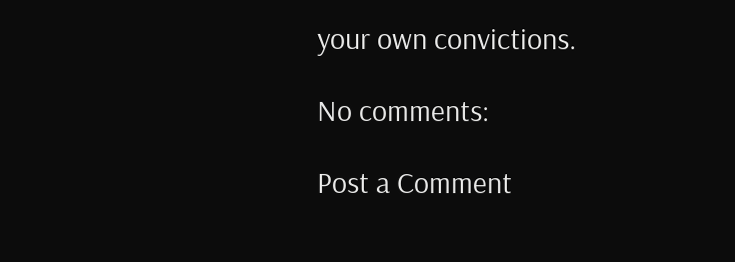your own convictions.

No comments:

Post a Comment